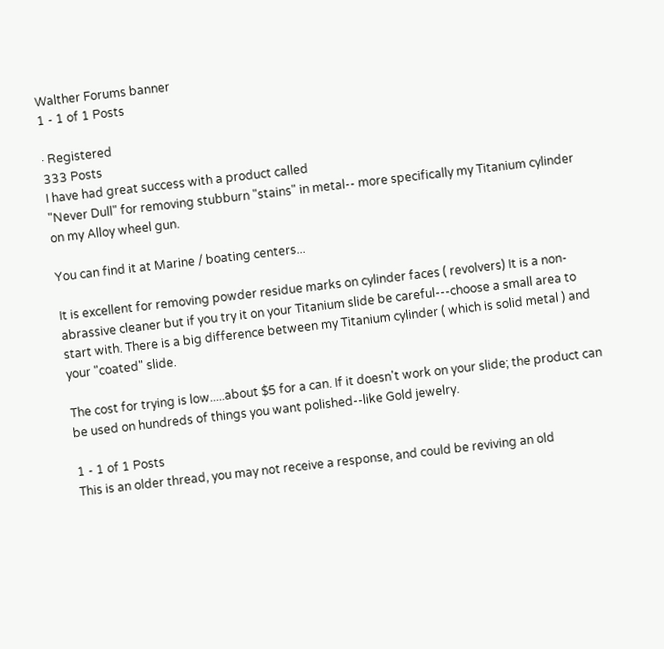Walther Forums banner
1 - 1 of 1 Posts

· Registered
333 Posts
I have had great success with a product called
"Never Dull" for removing stubburn "stains" in metal-- more specifically my Titanium cylinder on my Alloy wheel gun.

You can find it at Marine / boating centers...

It is excellent for removing powder residue marks on cylinder faces ( revolvers) It is a non-abrassive cleaner but if you try it on your Titanium slide be careful---choose a small area to start with. There is a big difference between my Titanium cylinder ( which is solid metal ) and your "coated" slide.

The cost for trying is low.....about $5 for a can. If it doesn't work on your slide; the product can be used on hundreds of things you want polished--like Gold jewelry.

1 - 1 of 1 Posts
This is an older thread, you may not receive a response, and could be reviving an old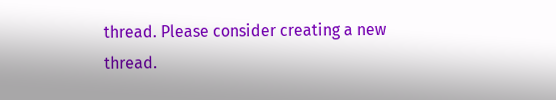thread. Please consider creating a new thread.